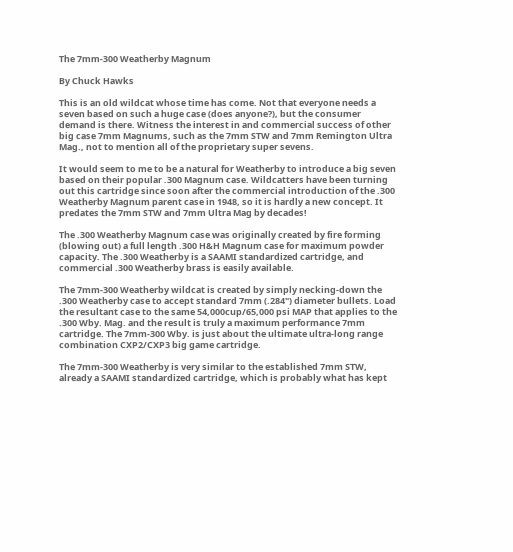The 7mm-300 Weatherby Magnum

By Chuck Hawks

This is an old wildcat whose time has come. Not that everyone needs a seven based on such a huge case (does anyone?), but the consumer demand is there. Witness the interest in and commercial success of other big case 7mm Magnums, such as the 7mm STW and 7mm Remington Ultra Mag., not to mention all of the proprietary super sevens.

It would seem to me to be a natural for Weatherby to introduce a big seven based on their popular .300 Magnum case. Wildcatters have been turning out this cartridge since soon after the commercial introduction of the .300 Weatherby Magnum parent case in 1948, so it is hardly a new concept. It predates the 7mm STW and 7mm Ultra Mag by decades!

The .300 Weatherby Magnum case was originally created by fire forming (blowing out) a full length .300 H&H Magnum case for maximum powder capacity. The .300 Weatherby is a SAAMI standardized cartridge, and commercial .300 Weatherby brass is easily available.

The 7mm-300 Weatherby wildcat is created by simply necking-down the .300 Weatherby case to accept standard 7mm (.284") diameter bullets. Load the resultant case to the same 54,000cup/65,000 psi MAP that applies to the .300 Wby. Mag. and the result is truly a maximum performance 7mm cartridge. The 7mm-300 Wby. is just about the ultimate ultra-long range combination CXP2/CXP3 big game cartridge.

The 7mm-300 Weatherby is very similar to the established 7mm STW, already a SAAMI standardized cartridge, which is probably what has kept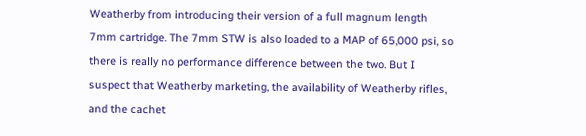Weatherby from introducing their version of a full magnum length 7mm cartridge. The 7mm STW is also loaded to a MAP of 65,000 psi, so there is really no performance difference between the two. But I suspect that Weatherby marketing, the availability of Weatherby rifles, and the cachet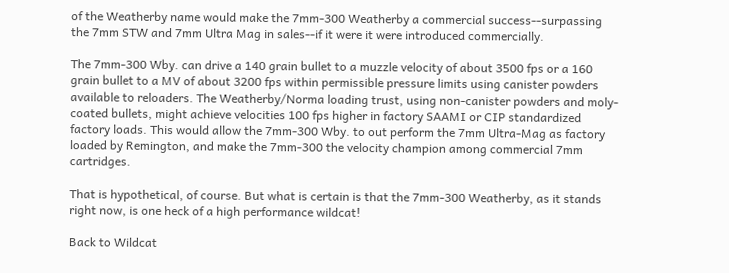of the Weatherby name would make the 7mm-300 Weatherby a commercial success--surpassing the 7mm STW and 7mm Ultra Mag in sales--if it were it were introduced commercially.

The 7mm-300 Wby. can drive a 140 grain bullet to a muzzle velocity of about 3500 fps or a 160 grain bullet to a MV of about 3200 fps within permissible pressure limits using canister powders available to reloaders. The Weatherby/Norma loading trust, using non-canister powders and moly-coated bullets, might achieve velocities 100 fps higher in factory SAAMI or CIP standardized factory loads. This would allow the 7mm-300 Wby. to out perform the 7mm Ultra-Mag as factory loaded by Remington, and make the 7mm-300 the velocity champion among commercial 7mm cartridges.

That is hypothetical, of course. But what is certain is that the 7mm-300 Weatherby, as it stands right now, is one heck of a high performance wildcat!

Back to Wildcat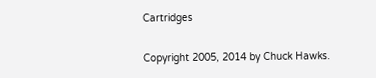Cartridges

Copyright 2005, 2014 by Chuck Hawks.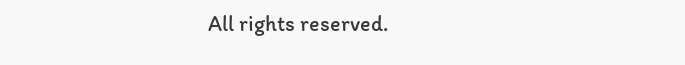All rights reserved.